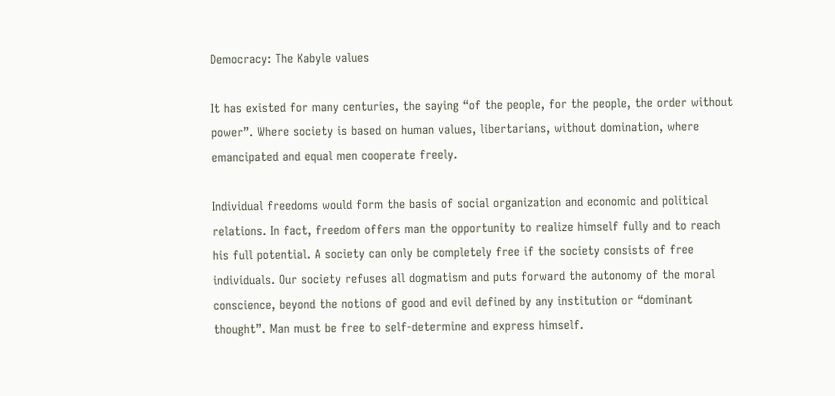Democracy: The Kabyle values

It has existed for many centuries, the saying “of the people, for the people, the order without power”. Where society is based on human values, libertarians, without domination, where emancipated and equal men cooperate freely.

Individual freedoms would form the basis of social organization and economic and political relations. In fact, freedom offers man the opportunity to realize himself fully and to reach his full potential. A society can only be completely free if the society consists of free individuals. Our society refuses all dogmatism and puts forward the autonomy of the moral conscience, beyond the notions of good and evil defined by any institution or “dominant thought”. Man must be free to self-determine and express himself.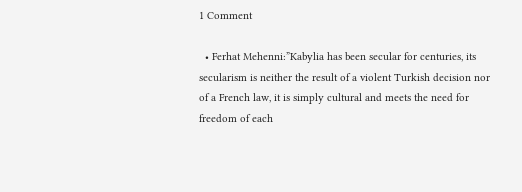1 Comment

  • Ferhat Mehenni:”Kabylia has been secular for centuries, its secularism is neither the result of a violent Turkish decision nor of a French law, it is simply cultural and meets the need for freedom of each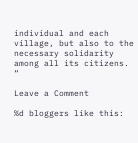individual and each village, but also to the necessary solidarity among all its citizens. “

Leave a Comment

%d bloggers like this: